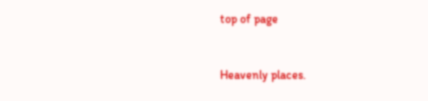top of page


Heavenly places.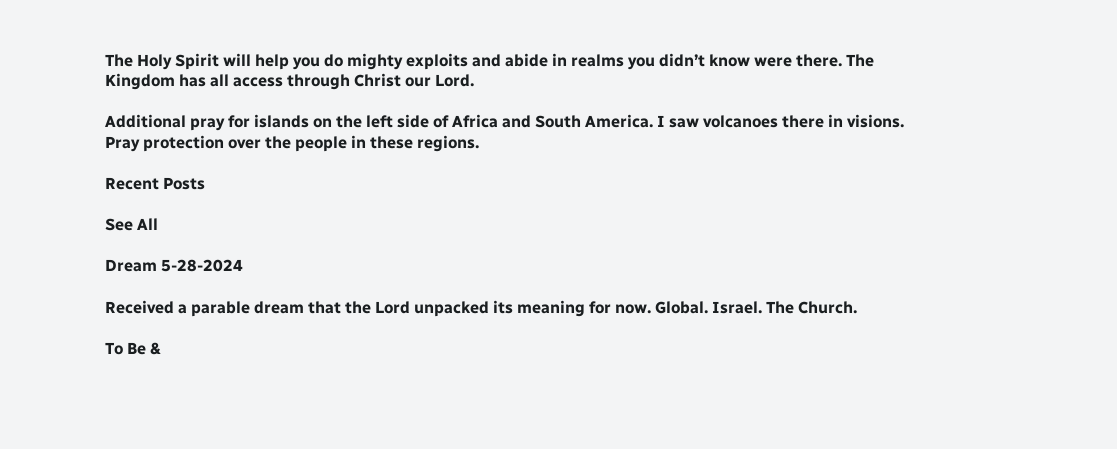The Holy Spirit will help you do mighty exploits and abide in realms you didn’t know were there. The Kingdom has all access through Christ our Lord.

Additional pray for islands on the left side of Africa and South America. I saw volcanoes there in visions. Pray protection over the people in these regions.

Recent Posts

See All

Dream 5-28-2024

Received a parable dream that the Lord unpacked its meaning for now. Global. Israel. The Church.

To Be &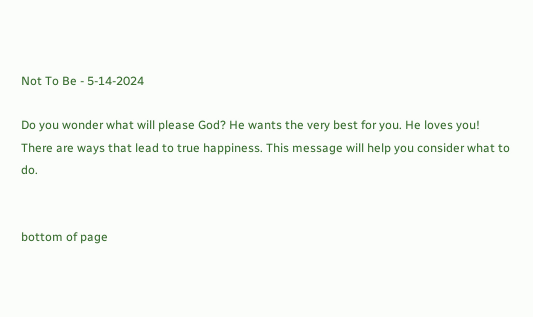Not To Be - 5-14-2024

Do you wonder what will please God? He wants the very best for you. He loves you! There are ways that lead to true happiness. This message will help you consider what to do.


bottom of page